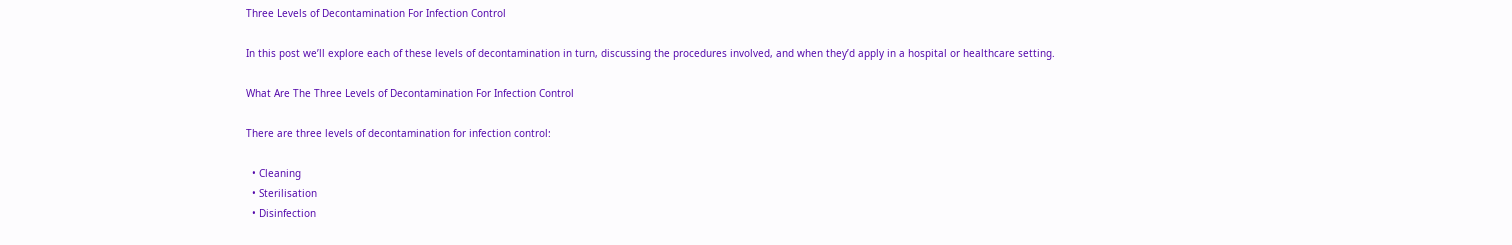Three Levels of Decontamination For Infection Control

In this post we’ll explore each of these levels of decontamination in turn, discussing the procedures involved, and when they’d apply in a hospital or healthcare setting.

What Are The Three Levels of Decontamination For Infection Control

There are three levels of decontamination for infection control:

  • Cleaning
  • Sterilisation
  • Disinfection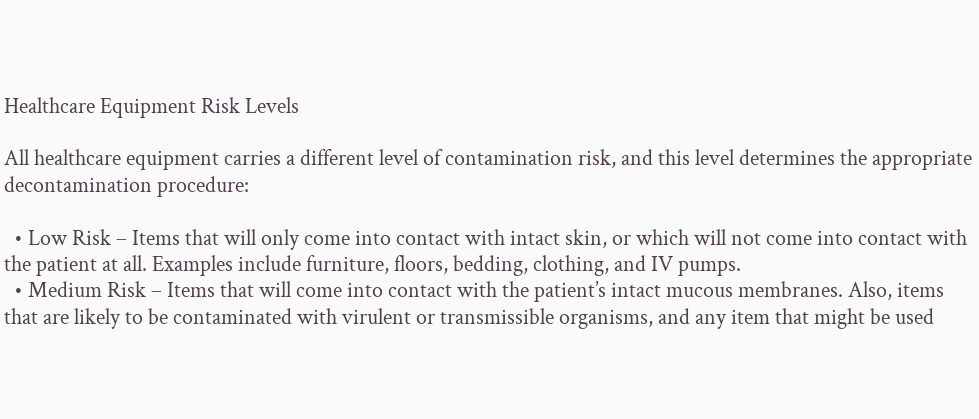Healthcare Equipment Risk Levels

All healthcare equipment carries a different level of contamination risk, and this level determines the appropriate decontamination procedure:

  • Low Risk – Items that will only come into contact with intact skin, or which will not come into contact with the patient at all. Examples include furniture, floors, bedding, clothing, and IV pumps.
  • Medium Risk – Items that will come into contact with the patient’s intact mucous membranes. Also, items that are likely to be contaminated with virulent or transmissible organisms, and any item that might be used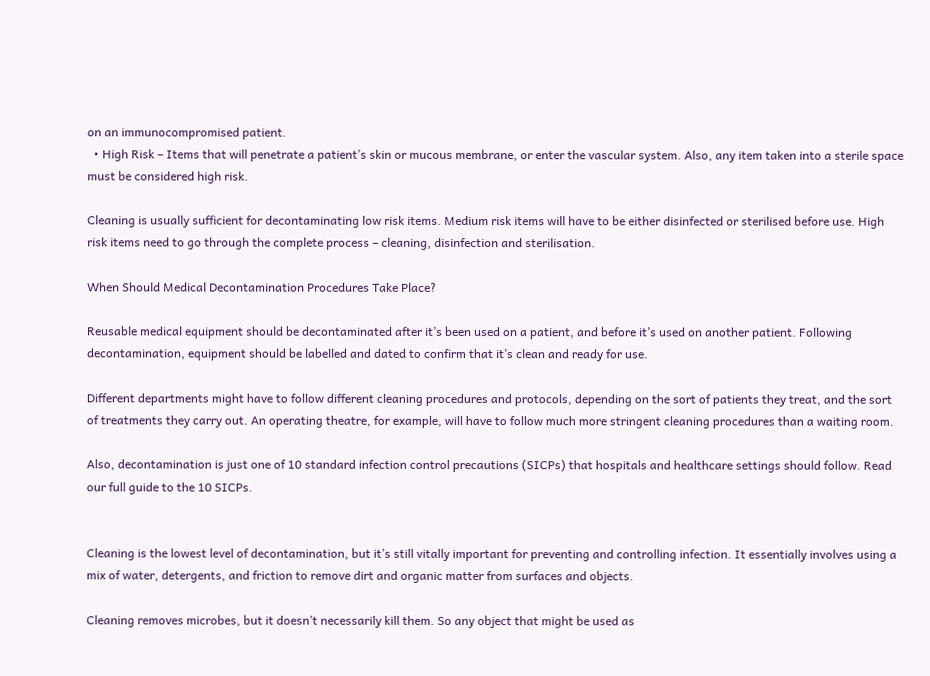on an immunocompromised patient.
  • High Risk – Items that will penetrate a patient’s skin or mucous membrane, or enter the vascular system. Also, any item taken into a sterile space must be considered high risk.

Cleaning is usually sufficient for decontaminating low risk items. Medium risk items will have to be either disinfected or sterilised before use. High risk items need to go through the complete process – cleaning, disinfection and sterilisation.

When Should Medical Decontamination Procedures Take Place?

Reusable medical equipment should be decontaminated after it’s been used on a patient, and before it’s used on another patient. Following decontamination, equipment should be labelled and dated to confirm that it’s clean and ready for use.

Different departments might have to follow different cleaning procedures and protocols, depending on the sort of patients they treat, and the sort of treatments they carry out. An operating theatre, for example, will have to follow much more stringent cleaning procedures than a waiting room.

Also, decontamination is just one of 10 standard infection control precautions (SICPs) that hospitals and healthcare settings should follow. Read our full guide to the 10 SICPs.


Cleaning is the lowest level of decontamination, but it’s still vitally important for preventing and controlling infection. It essentially involves using a mix of water, detergents, and friction to remove dirt and organic matter from surfaces and objects.

Cleaning removes microbes, but it doesn’t necessarily kill them. So any object that might be used as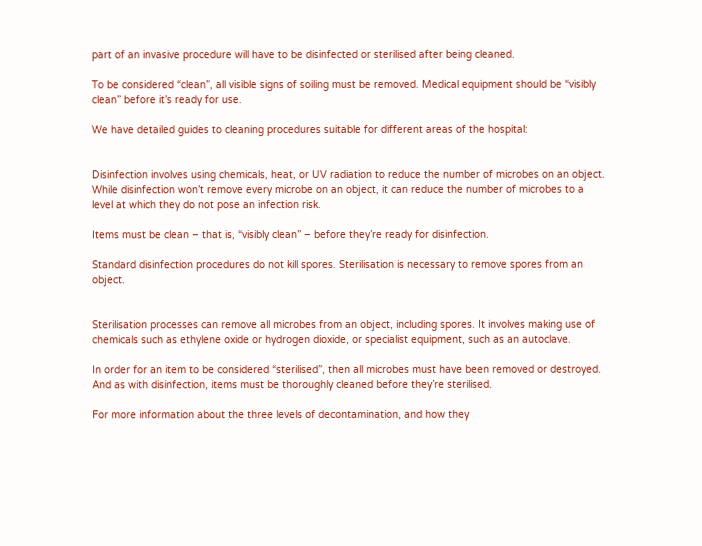part of an invasive procedure will have to be disinfected or sterilised after being cleaned.

To be considered “clean”, all visible signs of soiling must be removed. Medical equipment should be “visibly clean” before it’s ready for use.

We have detailed guides to cleaning procedures suitable for different areas of the hospital:


Disinfection involves using chemicals, heat, or UV radiation to reduce the number of microbes on an object. While disinfection won’t remove every microbe on an object, it can reduce the number of microbes to a level at which they do not pose an infection risk.

Items must be clean – that is, “visibly clean” – before they’re ready for disinfection.

Standard disinfection procedures do not kill spores. Sterilisation is necessary to remove spores from an object.


Sterilisation processes can remove all microbes from an object, including spores. It involves making use of chemicals such as ethylene oxide or hydrogen dioxide, or specialist equipment, such as an autoclave.

In order for an item to be considered “sterilised”, then all microbes must have been removed or destroyed. And as with disinfection, items must be thoroughly cleaned before they’re sterilised.

For more information about the three levels of decontamination, and how they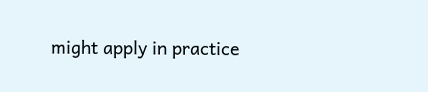might apply in practice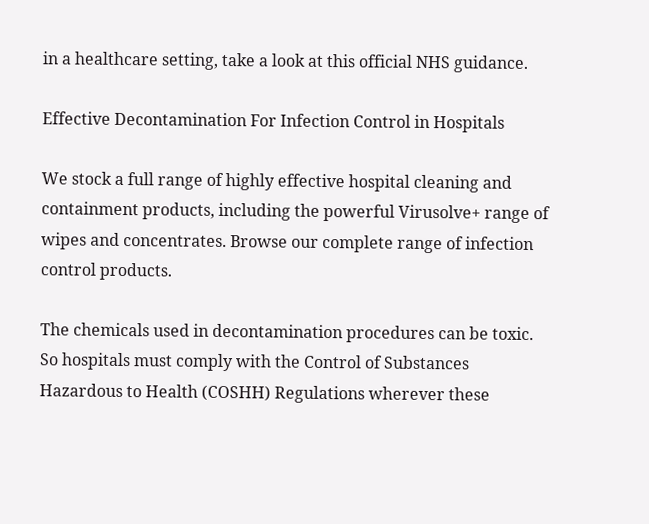in a healthcare setting, take a look at this official NHS guidance.

Effective Decontamination For Infection Control in Hospitals

We stock a full range of highly effective hospital cleaning and containment products, including the powerful Virusolve+ range of wipes and concentrates. Browse our complete range of infection control products.

The chemicals used in decontamination procedures can be toxic. So hospitals must comply with the Control of Substances Hazardous to Health (COSHH) Regulations wherever these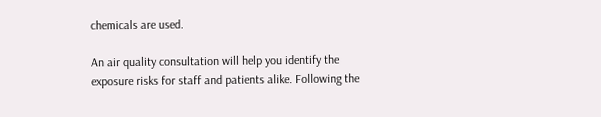chemicals are used.

An air quality consultation will help you identify the exposure risks for staff and patients alike. Following the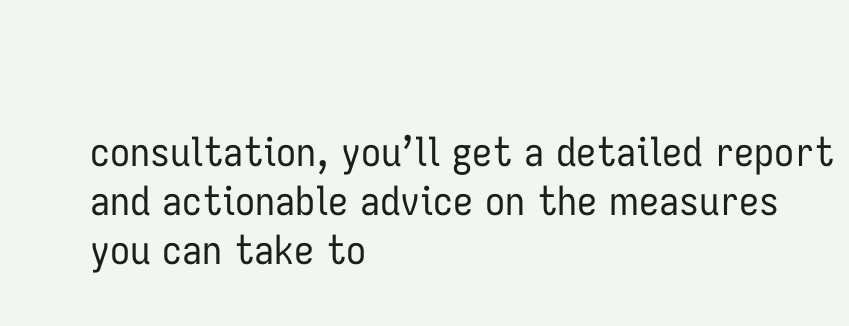consultation, you’ll get a detailed report and actionable advice on the measures you can take to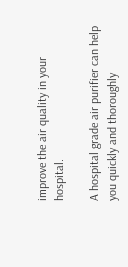improve the air quality in your hospital.

A hospital grade air purifier can help you quickly and thoroughly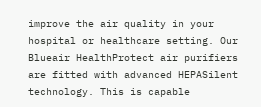improve the air quality in your hospital or healthcare setting. Our Blueair HealthProtect air purifiers are fitted with advanced HEPASilent technology. This is capable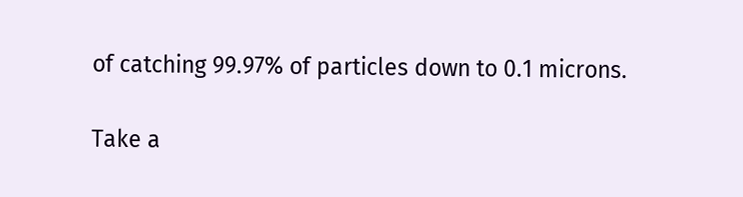of catching 99.97% of particles down to 0.1 microns.

Take a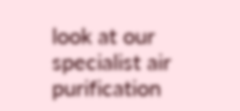look at our specialist air purification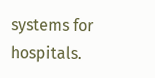systems for hospitals.